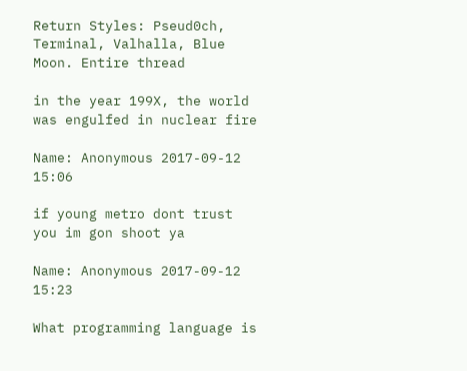Return Styles: Pseud0ch, Terminal, Valhalla, Blue Moon. Entire thread

in the year 199X, the world was engulfed in nuclear fire

Name: Anonymous 2017-09-12 15:06

if young metro dont trust you im gon shoot ya

Name: Anonymous 2017-09-12 15:23

What programming language is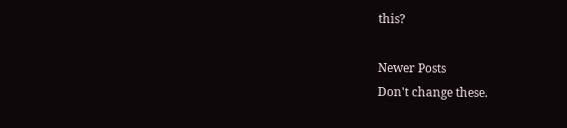this?

Newer Posts
Don't change these.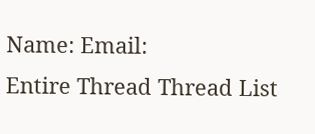Name: Email:
Entire Thread Thread List